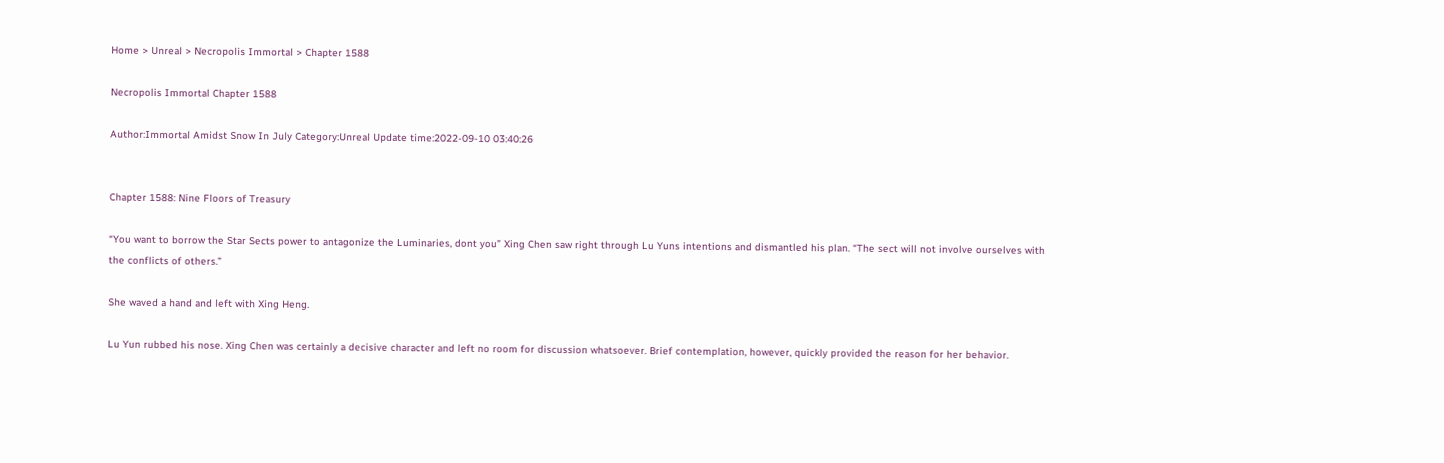Home > Unreal > Necropolis Immortal > Chapter 1588

Necropolis Immortal Chapter 1588

Author:Immortal Amidst Snow In July Category:Unreal Update time:2022-09-10 03:40:26


Chapter 1588: Nine Floors of Treasury

“You want to borrow the Star Sects power to antagonize the Luminaries, dont you” Xing Chen saw right through Lu Yuns intentions and dismantled his plan. “The sect will not involve ourselves with the conflicts of others.”

She waved a hand and left with Xing Heng.

Lu Yun rubbed his nose. Xing Chen was certainly a decisive character and left no room for discussion whatsoever. Brief contemplation, however, quickly provided the reason for her behavior.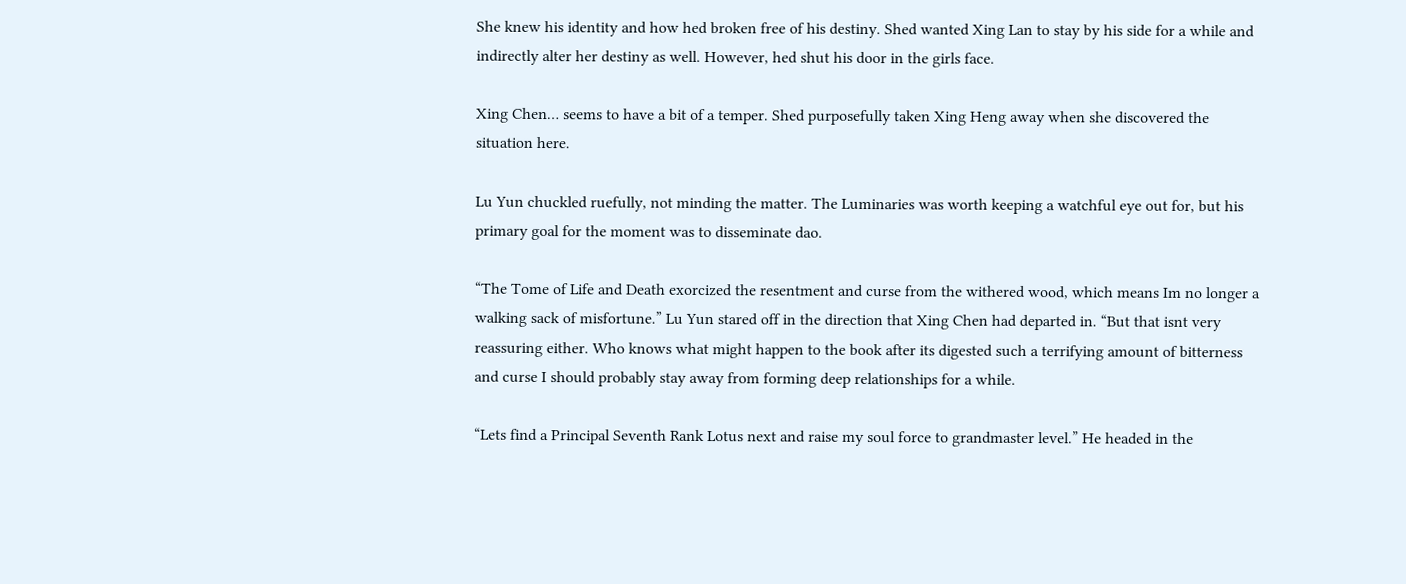She knew his identity and how hed broken free of his destiny. Shed wanted Xing Lan to stay by his side for a while and indirectly alter her destiny as well. However, hed shut his door in the girls face.

Xing Chen… seems to have a bit of a temper. Shed purposefully taken Xing Heng away when she discovered the situation here.

Lu Yun chuckled ruefully, not minding the matter. The Luminaries was worth keeping a watchful eye out for, but his primary goal for the moment was to disseminate dao.

“The Tome of Life and Death exorcized the resentment and curse from the withered wood, which means Im no longer a walking sack of misfortune.” Lu Yun stared off in the direction that Xing Chen had departed in. “But that isnt very reassuring either. Who knows what might happen to the book after its digested such a terrifying amount of bitterness and curse I should probably stay away from forming deep relationships for a while.

“Lets find a Principal Seventh Rank Lotus next and raise my soul force to grandmaster level.” He headed in the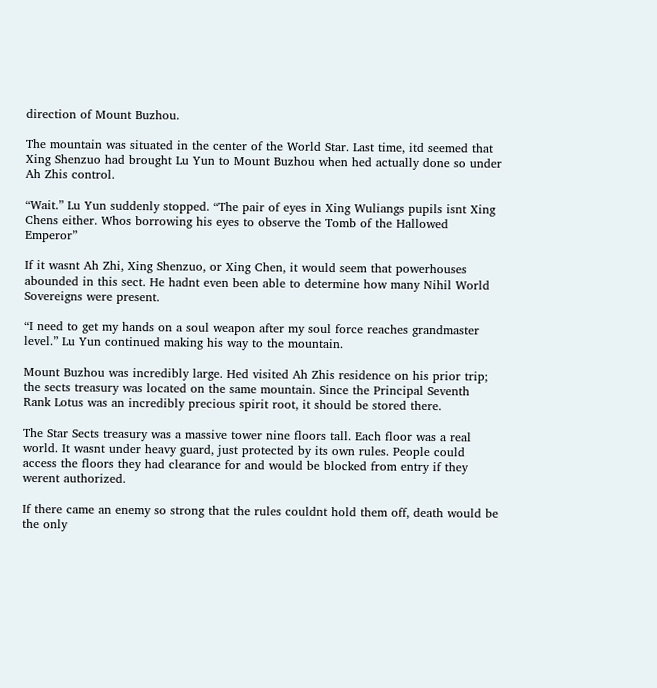direction of Mount Buzhou.

The mountain was situated in the center of the World Star. Last time, itd seemed that Xing Shenzuo had brought Lu Yun to Mount Buzhou when hed actually done so under Ah Zhis control.

“Wait.” Lu Yun suddenly stopped. “The pair of eyes in Xing Wuliangs pupils isnt Xing Chens either. Whos borrowing his eyes to observe the Tomb of the Hallowed Emperor”

If it wasnt Ah Zhi, Xing Shenzuo, or Xing Chen, it would seem that powerhouses abounded in this sect. He hadnt even been able to determine how many Nihil World Sovereigns were present.

“I need to get my hands on a soul weapon after my soul force reaches grandmaster level.” Lu Yun continued making his way to the mountain.

Mount Buzhou was incredibly large. Hed visited Ah Zhis residence on his prior trip; the sects treasury was located on the same mountain. Since the Principal Seventh Rank Lotus was an incredibly precious spirit root, it should be stored there.

The Star Sects treasury was a massive tower nine floors tall. Each floor was a real world. It wasnt under heavy guard, just protected by its own rules. People could access the floors they had clearance for and would be blocked from entry if they werent authorized.

If there came an enemy so strong that the rules couldnt hold them off, death would be the only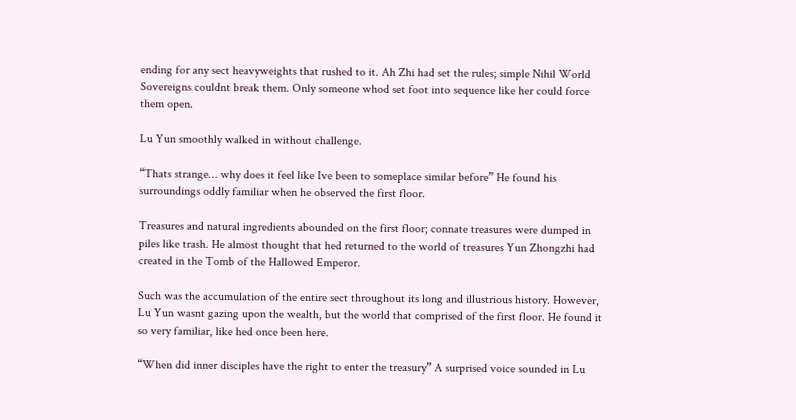ending for any sect heavyweights that rushed to it. Ah Zhi had set the rules; simple Nihil World Sovereigns couldnt break them. Only someone whod set foot into sequence like her could force them open.

Lu Yun smoothly walked in without challenge.

“Thats strange… why does it feel like Ive been to someplace similar before” He found his surroundings oddly familiar when he observed the first floor.

Treasures and natural ingredients abounded on the first floor; connate treasures were dumped in piles like trash. He almost thought that hed returned to the world of treasures Yun Zhongzhi had created in the Tomb of the Hallowed Emperor.

Such was the accumulation of the entire sect throughout its long and illustrious history. However, Lu Yun wasnt gazing upon the wealth, but the world that comprised of the first floor. He found it so very familiar, like hed once been here.

“When did inner disciples have the right to enter the treasury” A surprised voice sounded in Lu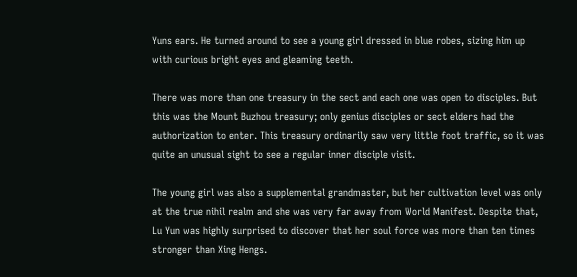Yuns ears. He turned around to see a young girl dressed in blue robes, sizing him up with curious bright eyes and gleaming teeth.

There was more than one treasury in the sect and each one was open to disciples. But this was the Mount Buzhou treasury; only genius disciples or sect elders had the authorization to enter. This treasury ordinarily saw very little foot traffic, so it was quite an unusual sight to see a regular inner disciple visit.

The young girl was also a supplemental grandmaster, but her cultivation level was only at the true nihil realm and she was very far away from World Manifest. Despite that, Lu Yun was highly surprised to discover that her soul force was more than ten times stronger than Xing Hengs.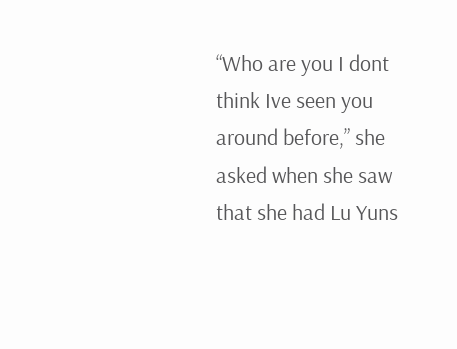“Who are you I dont think Ive seen you around before,” she asked when she saw that she had Lu Yuns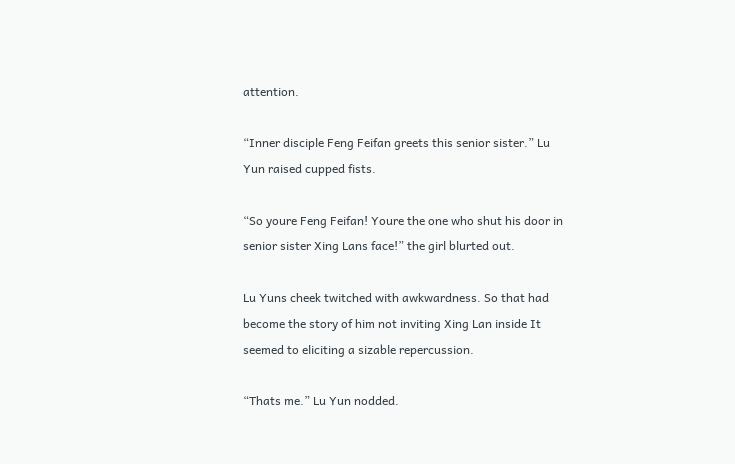attention.

“Inner disciple Feng Feifan greets this senior sister.” Lu Yun raised cupped fists.

“So youre Feng Feifan! Youre the one who shut his door in senior sister Xing Lans face!” the girl blurted out.

Lu Yuns cheek twitched with awkwardness. So that had become the story of him not inviting Xing Lan inside It seemed to eliciting a sizable repercussion.

“Thats me.” Lu Yun nodded.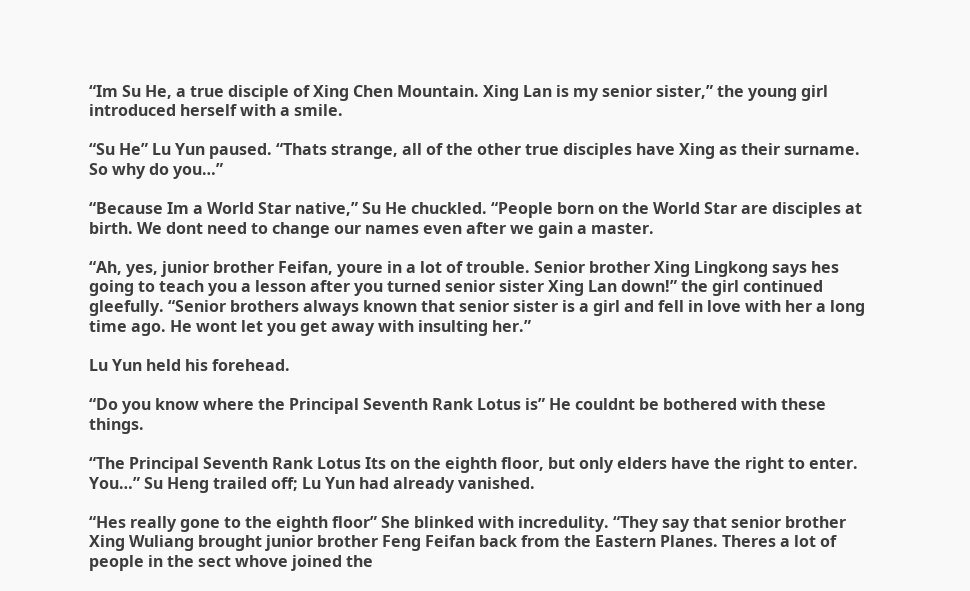“Im Su He, a true disciple of Xing Chen Mountain. Xing Lan is my senior sister,” the young girl introduced herself with a smile.

“Su He” Lu Yun paused. “Thats strange, all of the other true disciples have Xing as their surname. So why do you…”

“Because Im a World Star native,” Su He chuckled. “People born on the World Star are disciples at birth. We dont need to change our names even after we gain a master.

“Ah, yes, junior brother Feifan, youre in a lot of trouble. Senior brother Xing Lingkong says hes going to teach you a lesson after you turned senior sister Xing Lan down!” the girl continued gleefully. “Senior brothers always known that senior sister is a girl and fell in love with her a long time ago. He wont let you get away with insulting her.”

Lu Yun held his forehead.

“Do you know where the Principal Seventh Rank Lotus is” He couldnt be bothered with these things.

“The Principal Seventh Rank Lotus Its on the eighth floor, but only elders have the right to enter. You…” Su Heng trailed off; Lu Yun had already vanished.

“Hes really gone to the eighth floor” She blinked with incredulity. “They say that senior brother Xing Wuliang brought junior brother Feng Feifan back from the Eastern Planes. Theres a lot of people in the sect whove joined the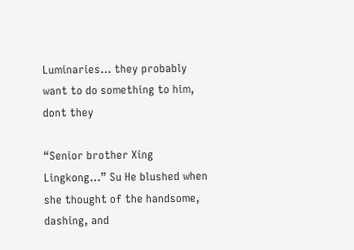Luminaries… they probably want to do something to him, dont they

“Senior brother Xing Lingkong…” Su He blushed when she thought of the handsome, dashing, and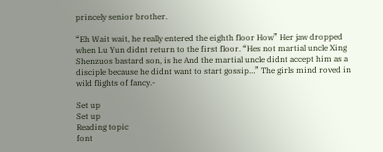princely senior brother.

“Eh Wait wait, he really entered the eighth floor How” Her jaw dropped when Lu Yun didnt return to the first floor. “Hes not martial uncle Xing Shenzuos bastard son, is he And the martial uncle didnt accept him as a disciple because he didnt want to start gossip…” The girls mind roved in wild flights of fancy.-

Set up
Set up
Reading topic
font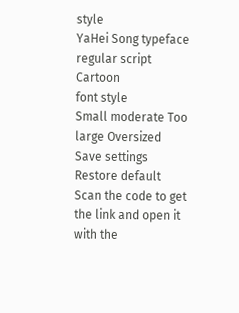style
YaHei Song typeface regular script Cartoon
font style
Small moderate Too large Oversized
Save settings
Restore default
Scan the code to get the link and open it with the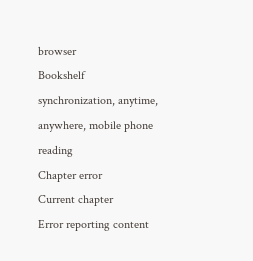browser
Bookshelf synchronization, anytime, anywhere, mobile phone reading
Chapter error
Current chapter
Error reporting content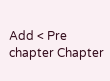Add < Pre chapter Chapter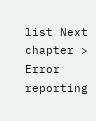list Next chapter > Error reporting